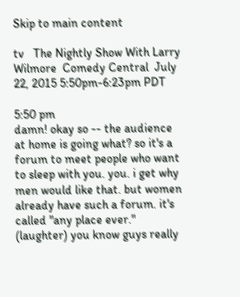Skip to main content

tv   The Nightly Show With Larry Wilmore  Comedy Central  July 22, 2015 5:50pm-6:23pm PDT

5:50 pm
damn! okay so -- the audience at home is going what? so it's a forum to meet people who want to sleep with you. you. i get why men would like that. but women already have such a forum. it's called "any place ever." (laughter) you know guys really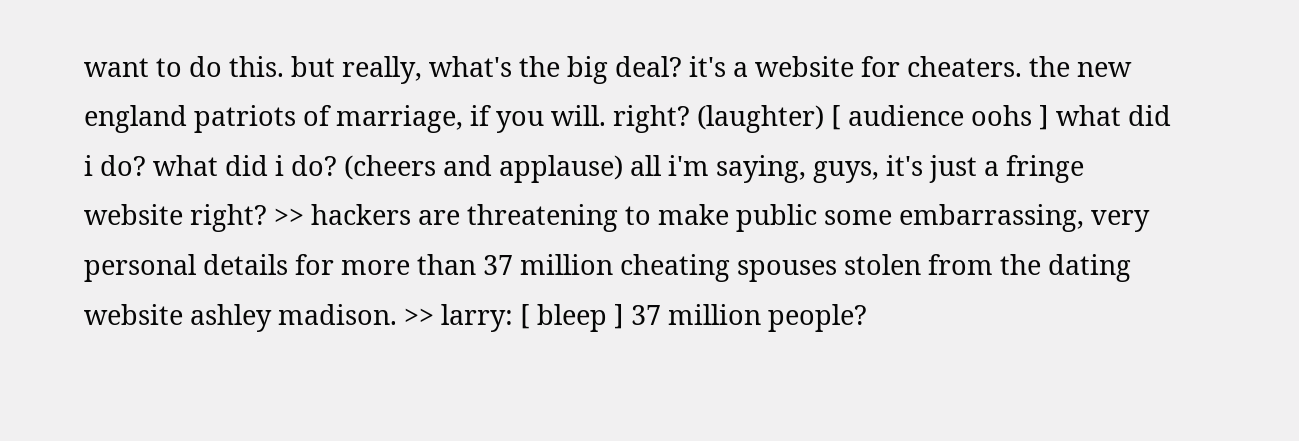want to do this. but really, what's the big deal? it's a website for cheaters. the new england patriots of marriage, if you will. right? (laughter) [ audience oohs ] what did i do? what did i do? (cheers and applause) all i'm saying, guys, it's just a fringe website right? >> hackers are threatening to make public some embarrassing, very personal details for more than 37 million cheating spouses stolen from the dating website ashley madison. >> larry: [ bleep ] 37 million people?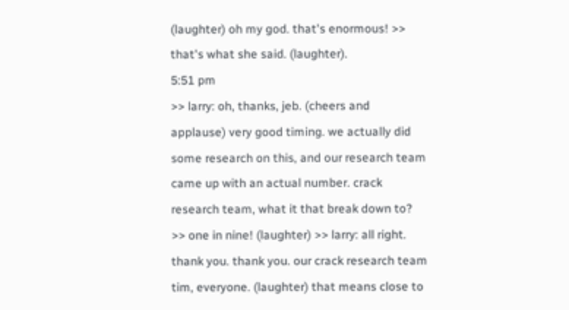(laughter) oh my god. that's enormous! >> that's what she said. (laughter).
5:51 pm
>> larry: oh, thanks, jeb. (cheers and applause) very good timing. we actually did some research on this, and our research team came up with an actual number. crack research team, what it that break down to? >> one in nine! (laughter) >> larry: all right. thank you. thank you. our crack research team tim, everyone. (laughter) that means close to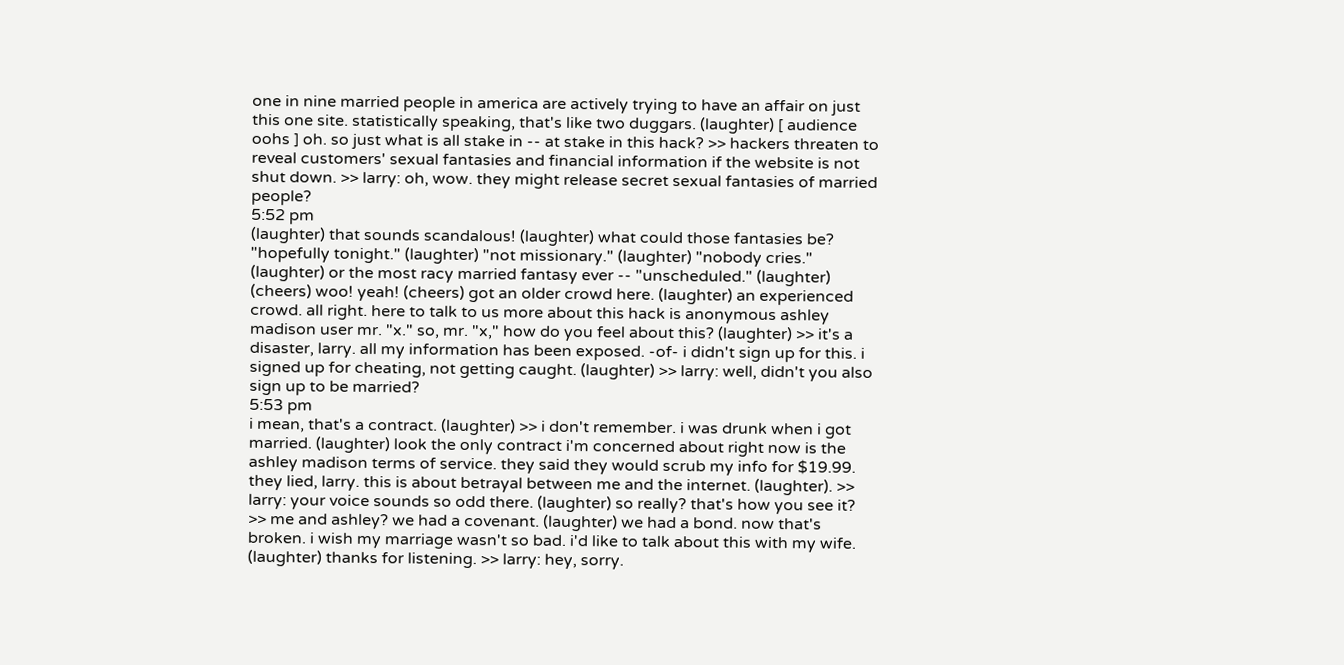one in nine married people in america are actively trying to have an affair on just this one site. statistically speaking, that's like two duggars. (laughter) [ audience oohs ] oh. so just what is all stake in -- at stake in this hack? >> hackers threaten to reveal customers' sexual fantasies and financial information if the website is not shut down. >> larry: oh, wow. they might release secret sexual fantasies of married people?
5:52 pm
(laughter) that sounds scandalous! (laughter) what could those fantasies be? "hopefully tonight." (laughter) "not missionary." (laughter) "nobody cries." (laughter) or the most racy married fantasy ever -- "unscheduled." (laughter) (cheers) woo! yeah! (cheers) got an older crowd here. (laughter) an experienced crowd. all right. here to talk to us more about this hack is anonymous ashley madison user mr. "x." so, mr. "x," how do you feel about this? (laughter) >> it's a disaster, larry. all my information has been exposed. -of- i didn't sign up for this. i signed up for cheating, not getting caught. (laughter) >> larry: well, didn't you also sign up to be married?
5:53 pm
i mean, that's a contract. (laughter) >> i don't remember. i was drunk when i got married. (laughter) look the only contract i'm concerned about right now is the ashley madison terms of service. they said they would scrub my info for $19.99. they lied, larry. this is about betrayal between me and the internet. (laughter). >> larry: your voice sounds so odd there. (laughter) so really? that's how you see it? >> me and ashley? we had a covenant. (laughter) we had a bond. now that's broken. i wish my marriage wasn't so bad. i'd like to talk about this with my wife. (laughter) thanks for listening. >> larry: hey, sorry.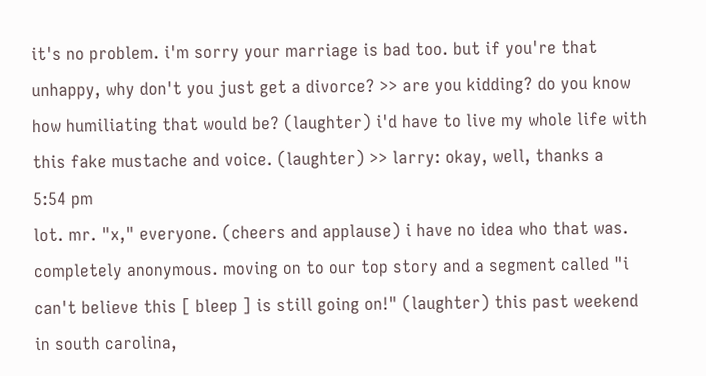it's no problem. i'm sorry your marriage is bad too. but if you're that unhappy, why don't you just get a divorce? >> are you kidding? do you know how humiliating that would be? (laughter) i'd have to live my whole life with this fake mustache and voice. (laughter) >> larry: okay, well, thanks a
5:54 pm
lot. mr. "x," everyone. (cheers and applause) i have no idea who that was. completely anonymous. moving on to our top story and a segment called "i can't believe this [ bleep ] is still going on!" (laughter) this past weekend in south carolina,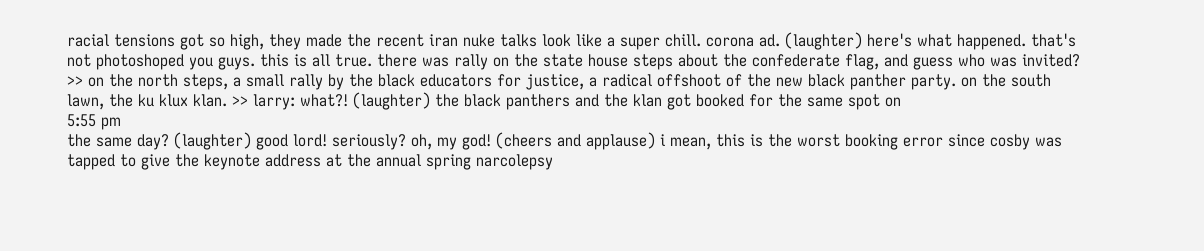racial tensions got so high, they made the recent iran nuke talks look like a super chill. corona ad. (laughter) here's what happened. that's not photoshoped you guys. this is all true. there was rally on the state house steps about the confederate flag, and guess who was invited? >> on the north steps, a small rally by the black educators for justice, a radical offshoot of the new black panther party. on the south lawn, the ku klux klan. >> larry: what?! (laughter) the black panthers and the klan got booked for the same spot on
5:55 pm
the same day? (laughter) good lord! seriously? oh, my god! (cheers and applause) i mean, this is the worst booking error since cosby was tapped to give the keynote address at the annual spring narcolepsy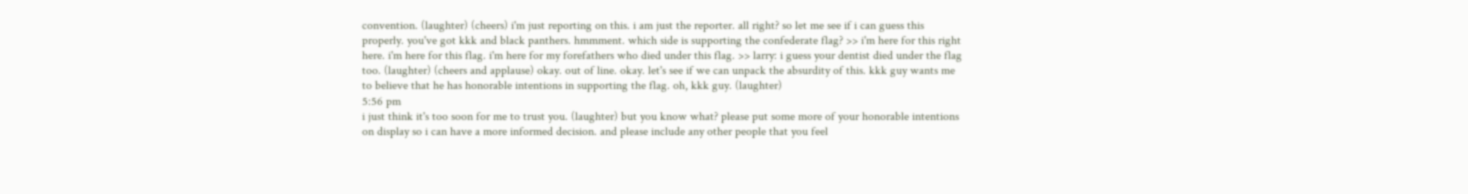convention. (laughter) (cheers) i'm just reporting on this. i am just the reporter. all right? so let me see if i can guess this properly. you've got kkk and black panthers. hmmment. which side is supporting the confederate flag? >> i'm here for this right here. i'm here for this flag. i'm here for my forefathers who died under this flag. >> larry: i guess your dentist died under the flag too. (laughter) (cheers and applause) okay. out of line. okay. let's see if we can unpack the absurdity of this. kkk guy wants me to believe that he has honorable intentions in supporting the flag. oh, kkk guy. (laughter)
5:56 pm
i just think it's too soon for me to trust you. (laughter) but you know what? please put some more of your honorable intentions on display so i can have a more informed decision. and please include any other people that you feel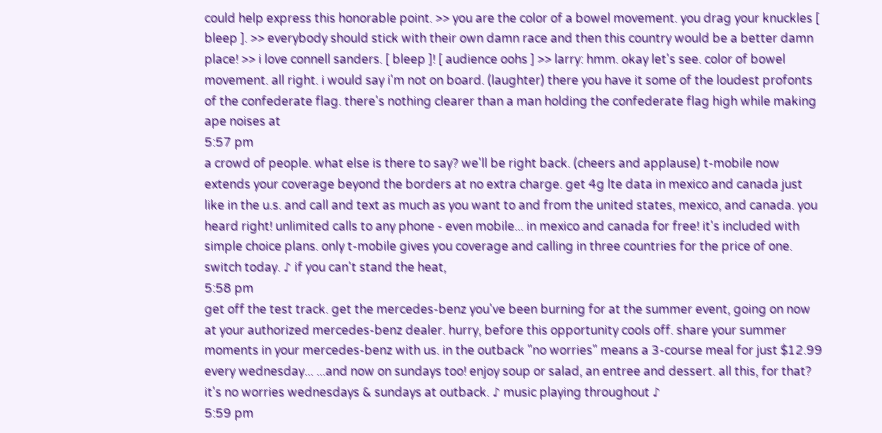could help express this honorable point. >> you are the color of a bowel movement. you drag your knuckles [ bleep ]. >> everybody should stick with their own damn race and then this country would be a better damn place! >> i love connell sanders. [ bleep ]! [ audience oohs ] >> larry: hmm. okay let's see. color of bowel movement. all right. i would say i'm not on board. (laughter) there you have it some of the loudest profonts of the confederate flag. there's nothing clearer than a man holding the confederate flag high while making ape noises at
5:57 pm
a crowd of people. what else is there to say? we'll be right back. (cheers and applause) t-mobile now extends your coverage beyond the borders at no extra charge. get 4g lte data in mexico and canada just like in the u.s. and call and text as much as you want to and from the united states, mexico, and canada. you heard right! unlimited calls to any phone - even mobile... in mexico and canada for free! it's included with simple choice plans. only t-mobile gives you coverage and calling in three countries for the price of one. switch today. ♪ if you can't stand the heat,
5:58 pm
get off the test track. get the mercedes-benz you've been burning for at the summer event, going on now at your authorized mercedes-benz dealer. hurry, before this opportunity cools off. share your summer moments in your mercedes-benz with us. in the outback "no worries" means a 3-course meal for just $12.99 every wednesday... ...and now on sundays too! enjoy soup or salad, an entree and dessert. all this, for that? it's no worries wednesdays & sundays at outback. ♪ music playing throughout ♪
5:59 pm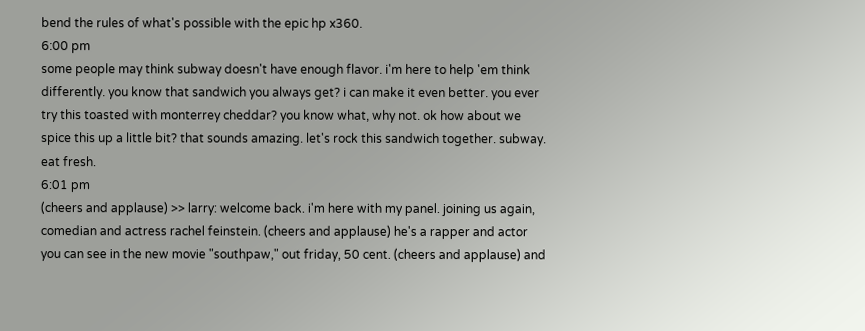bend the rules of what's possible with the epic hp x360.
6:00 pm
some people may think subway doesn't have enough flavor. i'm here to help 'em think differently. you know that sandwich you always get? i can make it even better. you ever try this toasted with monterrey cheddar? you know what, why not. ok how about we spice this up a little bit? that sounds amazing. let's rock this sandwich together. subway. eat fresh.
6:01 pm
(cheers and applause) >> larry: welcome back. i'm here with my panel. joining us again, comedian and actress rachel feinstein. (cheers and applause) he's a rapper and actor you can see in the new movie "southpaw," out friday, 50 cent. (cheers and applause) and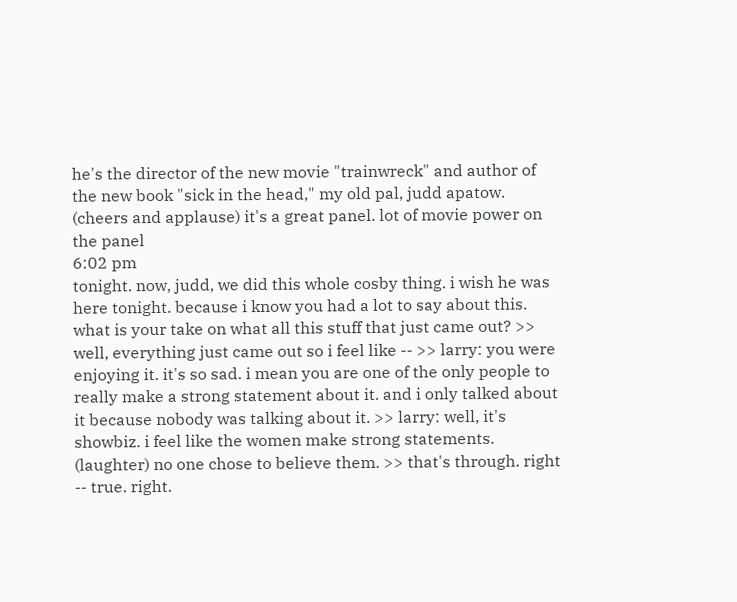he's the director of the new movie "trainwreck" and author of the new book "sick in the head," my old pal, judd apatow. (cheers and applause) it's a great panel. lot of movie power on the panel
6:02 pm
tonight. now, judd, we did this whole cosby thing. i wish he was here tonight. because i know you had a lot to say about this. what is your take on what all this stuff that just came out? >> well, everything just came out so i feel like -- >> larry: you were enjoying it. it's so sad. i mean you are one of the only people to really make a strong statement about it. and i only talked about it because nobody was talking about it. >> larry: well, it's showbiz. i feel like the women make strong statements. (laughter) no one chose to believe them. >> that's through. right -- true. right.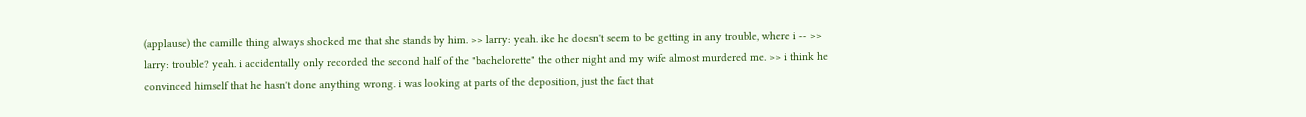(applause) the camille thing always shocked me that she stands by him. >> larry: yeah. ike he doesn't seem to be getting in any trouble, where i -- >> larry: trouble? yeah. i accidentally only recorded the second half of the "bachelorette" the other night and my wife almost murdered me. >> i think he convinced himself that he hasn't done anything wrong. i was looking at parts of the deposition, just the fact that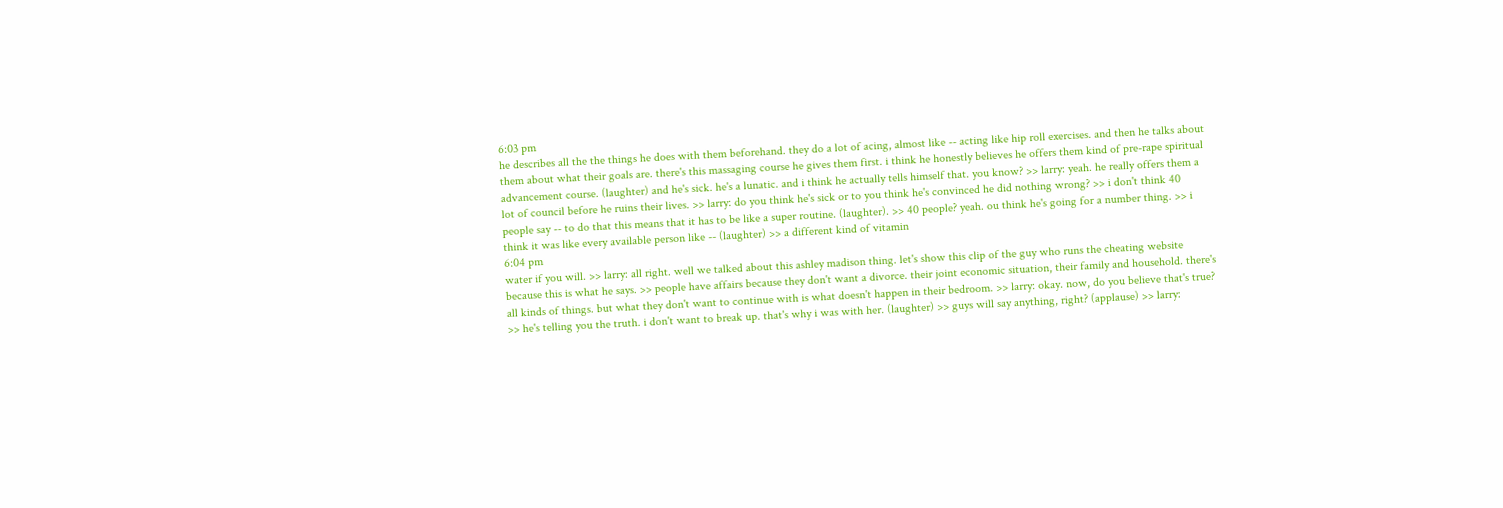6:03 pm
he describes all the the things he does with them beforehand. they do a lot of acing, almost like -- acting like hip roll exercises. and then he talks about them about what their goals are. there's this massaging course he gives them first. i think he honestly believes he offers them kind of pre-rape spiritual advancement course. (laughter) and he's sick. he's a lunatic. and i think he actually tells himself that. you know? >> larry: yeah. he really offers them a lot of council before he ruins their lives. >> larry: do you think he's sick or to you think he's convinced he did nothing wrong? >> i don't think 40 people say -- to do that this means that it has to be like a super routine. (laughter). >> 40 people? yeah. ou think he's going for a number thing. >> i think it was like every available person like -- (laughter) >> a different kind of vitamin
6:04 pm
water if you will. >> larry: all right. well we talked about this ashley madison thing. let's show this clip of the guy who runs the cheating website because this is what he says. >> people have affairs because they don't want a divorce. their joint economic situation, their family and household. there's all kinds of things. but what they don't want to continue with is what doesn't happen in their bedroom. >> larry: okay. now, do you believe that's true? >> he's telling you the truth. i don't want to break up. that's why i was with her. (laughter) >> guys will say anything, right? (applause) >> larry: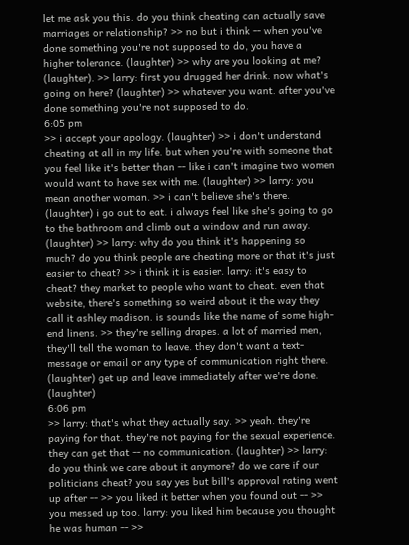let me ask you this. do you think cheating can actually save marriages or relationship? >> no but i think -- when you've done something you're not supposed to do, you have a higher tolerance. (laughter) >> why are you looking at me? (laughter). >> larry: first you drugged her drink. now what's going on here? (laughter) >> whatever you want. after you've done something you're not supposed to do.
6:05 pm
>> i accept your apology. (laughter) >> i don't understand cheating at all in my life. but when you're with someone that you feel like it's better than -- like i can't imagine two women would want to have sex with me. (laughter) >> larry: you mean another woman. >> i can't believe she's there. (laughter) i go out to eat. i always feel like she's going to go to the bathroom and climb out a window and run away. (laughter) >> larry: why do you think it's happening so much? do you think people are cheating more or that it's just easier to cheat? >> i think it is easier. larry: it's easy to cheat? they market to people who want to cheat. even that website, there's something so weird about it the way they call it ashley madison. is sounds like the name of some high-end linens. >> they're selling drapes. a lot of married men, they'll tell the woman to leave. they don't want a text-message or email or any type of communication right there. (laughter) get up and leave immediately after we're done. (laughter)
6:06 pm
>> larry: that's what they actually say. >> yeah. they're paying for that. they're not paying for the sexual experience. they can get that -- no communication. (laughter) >> larry: do you think we care about it anymore? do we care if our politicians cheat? you say yes but bill's approval rating went up after -- >> you liked it better when you found out -- >> you messed up too. larry: you liked him because you thought he was human -- >>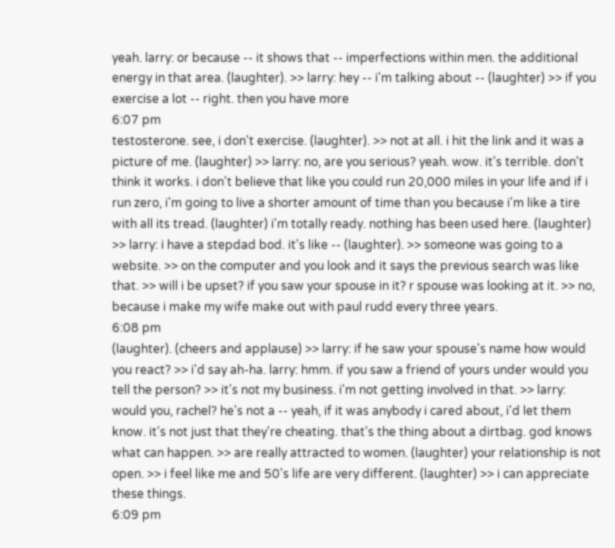yeah. larry: or because -- it shows that -- imperfections within men. the additional energy in that area. (laughter). >> larry: hey -- i'm talking about -- (laughter) >> if you exercise a lot -- right. then you have more
6:07 pm
testosterone. see, i don't exercise. (laughter). >> not at all. i hit the link and it was a picture of me. (laughter) >> larry: no, are you serious? yeah. wow. it's terrible. don't think it works. i don't believe that like you could run 20,000 miles in your life and if i run zero, i'm going to live a shorter amount of time than you because i'm like a tire with all its tread. (laughter) i'm totally ready. nothing has been used here. (laughter) >> larry: i have a stepdad bod. it's like -- (laughter). >> someone was going to a website. >> on the computer and you look and it says the previous search was like that. >> will i be upset? if you saw your spouse in it? r spouse was looking at it. >> no, because i make my wife make out with paul rudd every three years.
6:08 pm
(laughter). (cheers and applause) >> larry: if he saw your spouse's name how would you react? >> i'd say ah-ha. larry: hmm. if you saw a friend of yours under would you tell the person? >> it's not my business. i'm not getting involved in that. >> larry: would you, rachel? he's not a -- yeah, if it was anybody i cared about, i'd let them know. it's not just that they're cheating. that's the thing about a dirtbag. god knows what can happen. >> are really attracted to women. (laughter) your relationship is not open. >> i feel like me and 50's life are very different. (laughter) >> i can appreciate these things.
6:09 pm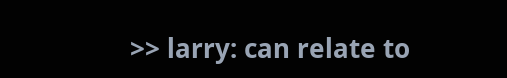>> larry: can relate to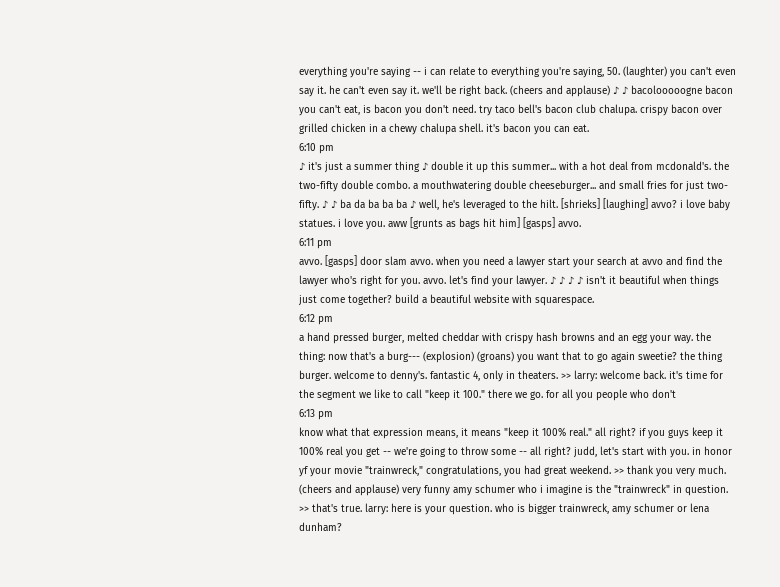everything you're saying -- i can relate to everything you're saying, 50. (laughter) you can't even say it. he can't even say it. we'll be right back. (cheers and applause) ♪ ♪ bacolooooogne bacon you can't eat, is bacon you don't need. try taco bell's bacon club chalupa. crispy bacon over grilled chicken in a chewy chalupa shell. it's bacon you can eat.
6:10 pm
♪ it's just a summer thing ♪ double it up this summer... with a hot deal from mcdonald's. the two-fifty double combo. a mouthwatering double cheeseburger... and small fries for just two-fifty. ♪ ♪ ba da ba ba ba ♪ well, he's leveraged to the hilt. [shrieks] [laughing] avvo? i love baby statues. i love you. aww [grunts as bags hit him] [gasps] avvo.
6:11 pm
avvo. [gasps] door slam avvo. when you need a lawyer start your search at avvo and find the lawyer who's right for you. avvo. let's find your lawyer. ♪ ♪ ♪ ♪ isn't it beautiful when things just come together? build a beautiful website with squarespace.
6:12 pm
a hand pressed burger, melted cheddar with crispy hash browns and an egg your way. the thing: now that's a burg--- (explosion) (groans) you want that to go again sweetie? the thing burger. welcome to denny's. fantastic 4, only in theaters. >> larry: welcome back. it's time for the segment we like to call "keep it 100." there we go. for all you people who don't
6:13 pm
know what that expression means, it means "keep it 100% real." all right? if you guys keep it 100% real you get -- we're going to throw some -- all right? judd, let's start with you. in honor yf your movie "trainwreck," congratulations, you had great weekend. >> thank you very much. (cheers and applause) very funny amy schumer who i imagine is the "trainwreck" in question. >> that's true. larry: here is your question. who is bigger trainwreck, amy schumer or lena dunham?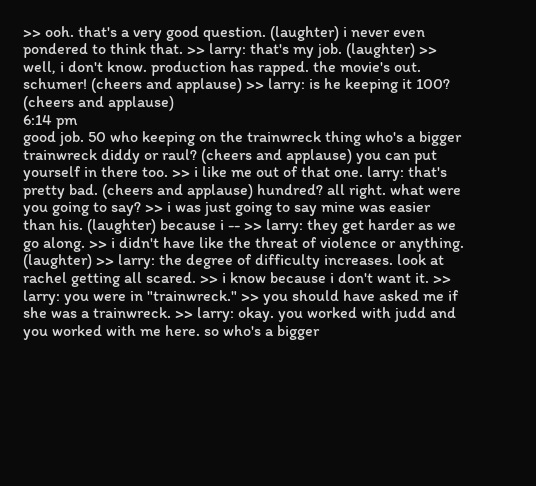>> ooh. that's a very good question. (laughter) i never even pondered to think that. >> larry: that's my job. (laughter) >> well, i don't know. production has rapped. the movie's out. schumer! (cheers and applause) >> larry: is he keeping it 100? (cheers and applause)
6:14 pm
good job. 50 who keeping on the trainwreck thing who's a bigger trainwreck diddy or raul? (cheers and applause) you can put yourself in there too. >> i like me out of that one. larry: that's pretty bad. (cheers and applause) hundred? all right. what were you going to say? >> i was just going to say mine was easier than his. (laughter) because i -- >> larry: they get harder as we go along. >> i didn't have like the threat of violence or anything. (laughter) >> larry: the degree of difficulty increases. look at rachel getting all scared. >> i know because i don't want it. >> larry: you were in "trainwreck." >> you should have asked me if she was a trainwreck. >> larry: okay. you worked with judd and you worked with me here. so who's a bigger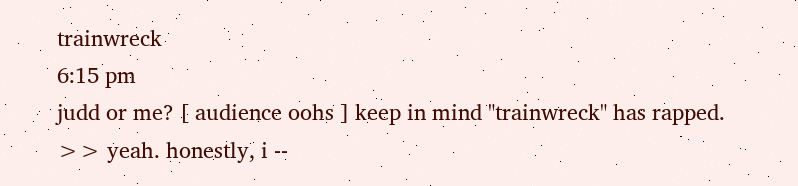trainwreck
6:15 pm
judd or me? [ audience oohs ] keep in mind "trainwreck" has rapped. >> yeah. honestly, i --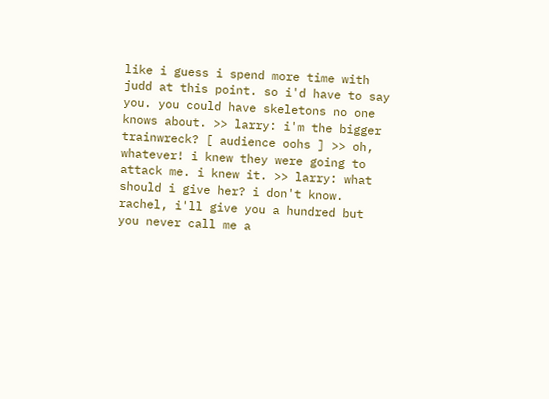like i guess i spend more time with judd at this point. so i'd have to say you. you could have skeletons no one knows about. >> larry: i'm the bigger trainwreck? [ audience oohs ] >> oh, whatever! i knew they were going to attack me. i knew it. >> larry: what should i give her? i don't know. rachel, i'll give you a hundred but you never call me a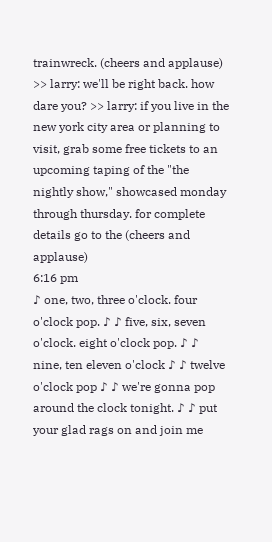trainwreck. (cheers and applause) >> larry: we'll be right back. how dare you? >> larry: if you live in the new york city area or planning to visit, grab some free tickets to an upcoming taping of the "the nightly show," showcased monday through thursday. for complete details go to the (cheers and applause)
6:16 pm
♪ one, two, three o'clock. four o'clock pop. ♪ ♪ five, six, seven o'clock. eight o'clock pop. ♪ ♪ nine, ten eleven o'clock ♪ ♪ twelve o'clock pop ♪ ♪ we're gonna pop around the clock tonight. ♪ ♪ put your glad rags on and join me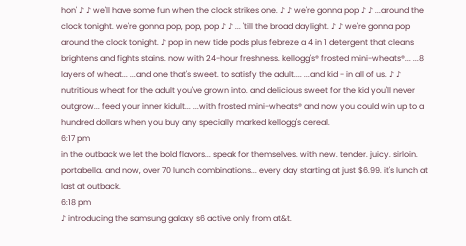hon' ♪ ♪ we'll have some fun when the clock strikes one. ♪ ♪ we're gonna pop ♪ ♪ ...around the clock tonight. we're gonna pop, pop, pop ♪ ♪ ... 'till the broad daylight. ♪ ♪ we're gonna pop around the clock tonight. ♪ pop in new tide pods plus febreze a 4 in 1 detergent that cleans brightens and fights stains. now with 24-hour freshness. kellogg's® frosted mini-wheats®... ...8 layers of wheat... ...and one that's sweet. to satisfy the adult.... ...and kid - in all of us. ♪ ♪ nutritious wheat for the adult you've grown into. and delicious sweet for the kid you'll never outgrow... feed your inner kidult... ...with frosted mini-wheats® and now you could win up to a hundred dollars when you buy any specially marked kellogg's cereal.
6:17 pm
in the outback we let the bold flavors... speak for themselves. with new. tender. juicy. sirloin. portabella. and now, over 70 lunch combinations... every day starting at just $6.99. it's lunch at last at outback.
6:18 pm
♪ introducing the samsung galaxy s6 active only from at&t.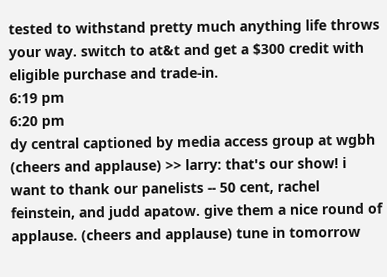tested to withstand pretty much anything life throws your way. switch to at&t and get a $300 credit with eligible purchase and trade-in.
6:19 pm
6:20 pm
dy central captioned by media access group at wgbh (cheers and applause) >> larry: that's our show! i want to thank our panelists -- 50 cent, rachel feinstein, and judd apatow. give them a nice round of applause. (cheers and applause) tune in tomorrow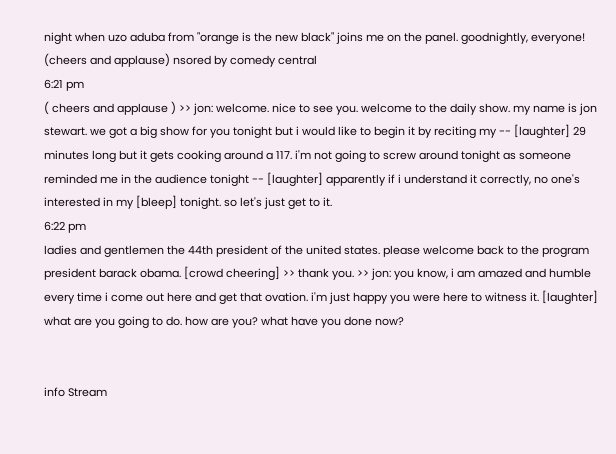night when uzo aduba from "orange is the new black" joins me on the panel. goodnightly, everyone! (cheers and applause) nsored by comedy central
6:21 pm
( cheers and applause ) >> jon: welcome. nice to see you. welcome to the daily show. my name is jon stewart. we got a big show for you tonight but i would like to begin it by reciting my -- [laughter] 29 minutes long but it gets cooking around a 117. i'm not going to screw around tonight as someone reminded me in the audience tonight -- [laughter] apparently if i understand it correctly, no one's interested in my [bleep] tonight. so let's just get to it.
6:22 pm
ladies and gentlemen the 44th president of the united states. please welcome back to the program president barack obama. [crowd cheering] >> thank you. >> jon: you know, i am amazed and humble every time i come out here and get that ovation. i'm just happy you were here to witness it. [laughter] what are you going to do. how are you? what have you done now?


info Stream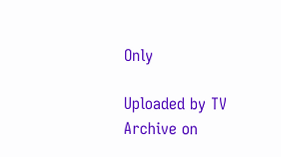Only

Uploaded by TV Archive on